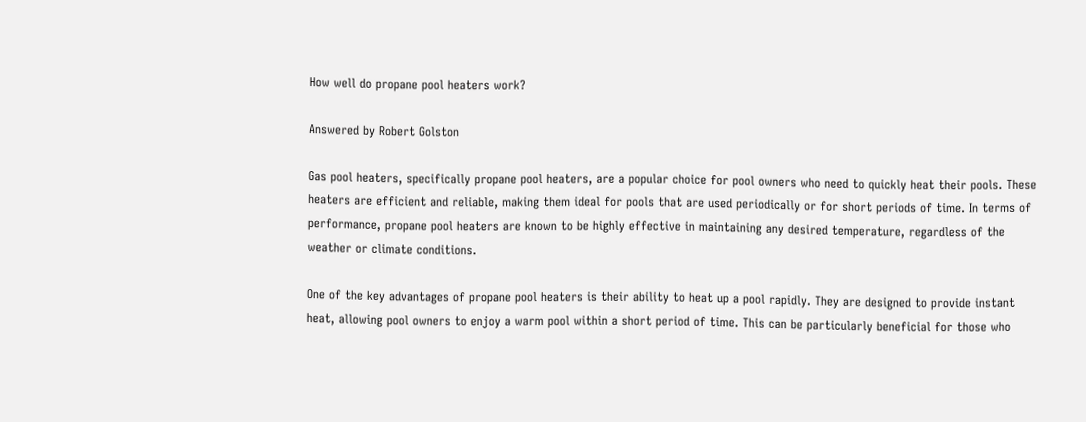How well do propane pool heaters work?

Answered by Robert Golston

Gas pool heaters, specifically propane pool heaters, are a popular choice for pool owners who need to quickly heat their pools. These heaters are efficient and reliable, making them ideal for pools that are used periodically or for short periods of time. In terms of performance, propane pool heaters are known to be highly effective in maintaining any desired temperature, regardless of the weather or climate conditions.

One of the key advantages of propane pool heaters is their ability to heat up a pool rapidly. They are designed to provide instant heat, allowing pool owners to enjoy a warm pool within a short period of time. This can be particularly beneficial for those who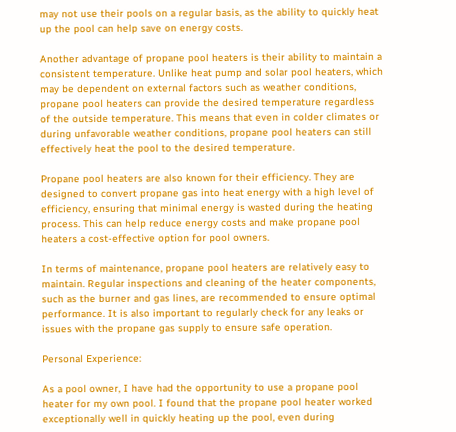may not use their pools on a regular basis, as the ability to quickly heat up the pool can help save on energy costs.

Another advantage of propane pool heaters is their ability to maintain a consistent temperature. Unlike heat pump and solar pool heaters, which may be dependent on external factors such as weather conditions, propane pool heaters can provide the desired temperature regardless of the outside temperature. This means that even in colder climates or during unfavorable weather conditions, propane pool heaters can still effectively heat the pool to the desired temperature.

Propane pool heaters are also known for their efficiency. They are designed to convert propane gas into heat energy with a high level of efficiency, ensuring that minimal energy is wasted during the heating process. This can help reduce energy costs and make propane pool heaters a cost-effective option for pool owners.

In terms of maintenance, propane pool heaters are relatively easy to maintain. Regular inspections and cleaning of the heater components, such as the burner and gas lines, are recommended to ensure optimal performance. It is also important to regularly check for any leaks or issues with the propane gas supply to ensure safe operation.

Personal Experience:

As a pool owner, I have had the opportunity to use a propane pool heater for my own pool. I found that the propane pool heater worked exceptionally well in quickly heating up the pool, even during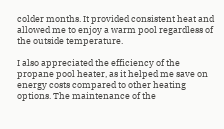colder months. It provided consistent heat and allowed me to enjoy a warm pool regardless of the outside temperature.

I also appreciated the efficiency of the propane pool heater, as it helped me save on energy costs compared to other heating options. The maintenance of the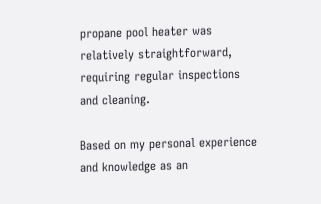propane pool heater was relatively straightforward, requiring regular inspections and cleaning.

Based on my personal experience and knowledge as an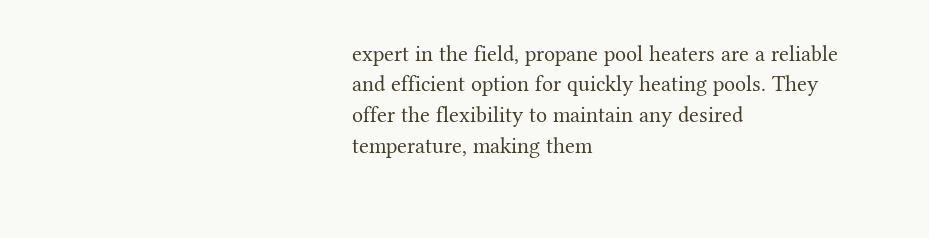expert in the field, propane pool heaters are a reliable and efficient option for quickly heating pools. They offer the flexibility to maintain any desired temperature, making them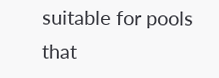suitable for pools that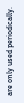are only used periodically.